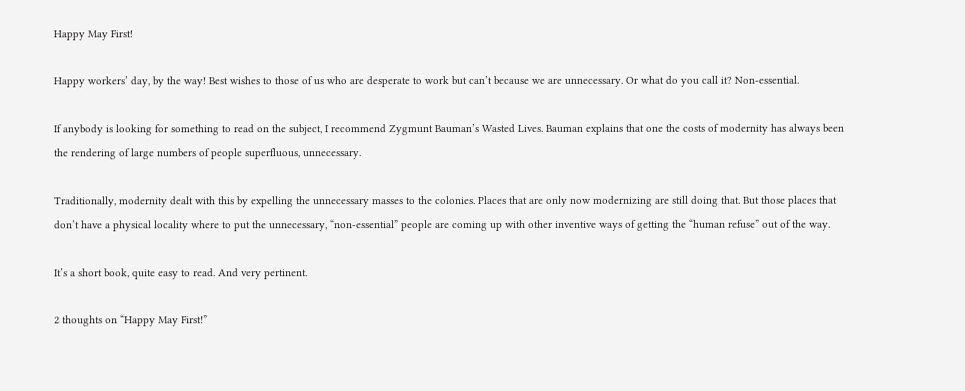Happy May First!

Happy workers’ day, by the way! Best wishes to those of us who are desperate to work but can’t because we are unnecessary. Or what do you call it? Non-essential.

If anybody is looking for something to read on the subject, I recommend Zygmunt Bauman’s Wasted Lives. Bauman explains that one the costs of modernity has always been the rendering of large numbers of people superfluous, unnecessary.

Traditionally, modernity dealt with this by expelling the unnecessary masses to the colonies. Places that are only now modernizing are still doing that. But those places that don’t have a physical locality where to put the unnecessary, “non-essential” people are coming up with other inventive ways of getting the “human refuse” out of the way.

It’s a short book, quite easy to read. And very pertinent.

2 thoughts on “Happy May First!”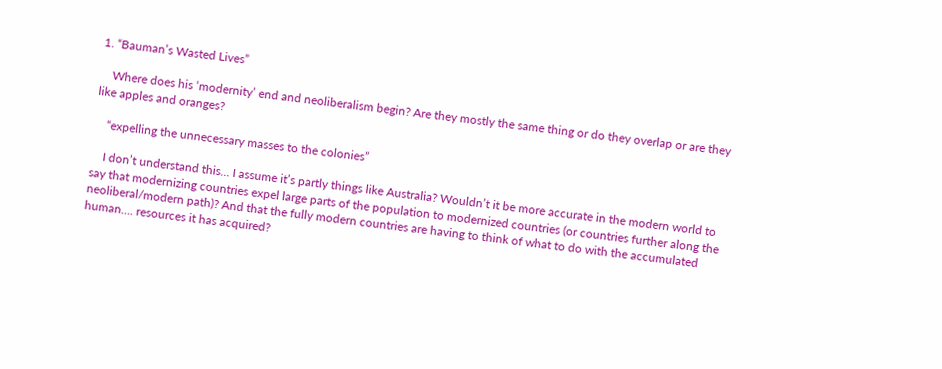1. “Bauman’s Wasted Lives”

    Where does his ‘modernity’ end and neoliberalism begin? Are they mostly the same thing or do they overlap or are they like apples and oranges?

    “expelling the unnecessary masses to the colonies”

    I don’t understand this… I assume it’s partly things like Australia? Wouldn’t it be more accurate in the modern world to say that modernizing countries expel large parts of the population to modernized countries (or countries further along the neoliberal/modern path)? And that the fully modern countries are having to think of what to do with the accumulated human…. resources it has acquired?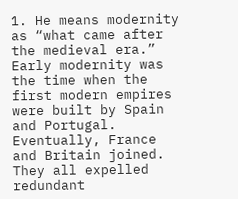1. He means modernity as “what came after the medieval era.” Early modernity was the time when the first modern empires were built by Spain and Portugal. Eventually, France and Britain joined. They all expelled redundant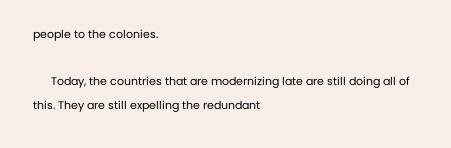people to the colonies.

      Today, the countries that are modernizing late are still doing all of this. They are still expelling the redundant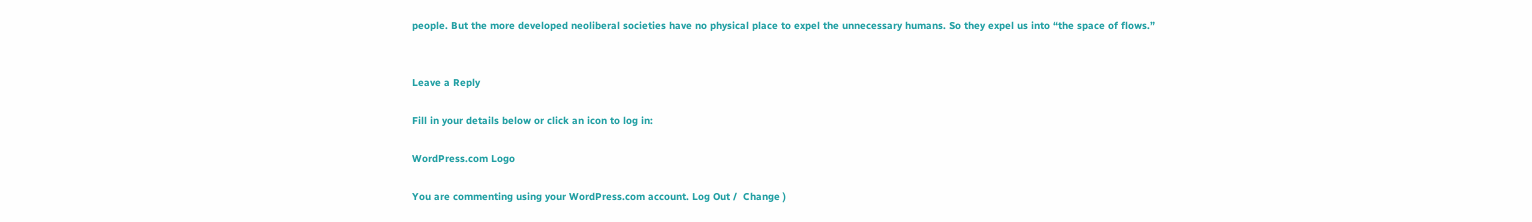people. But the more developed neoliberal societies have no physical place to expel the unnecessary humans. So they expel us into “the space of flows.”


Leave a Reply

Fill in your details below or click an icon to log in:

WordPress.com Logo

You are commenting using your WordPress.com account. Log Out /  Change )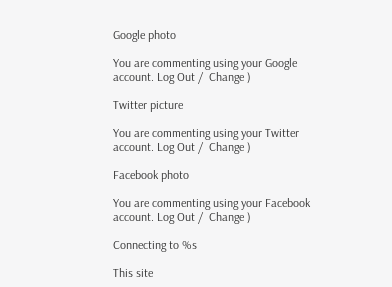Google photo

You are commenting using your Google account. Log Out /  Change )

Twitter picture

You are commenting using your Twitter account. Log Out /  Change )

Facebook photo

You are commenting using your Facebook account. Log Out /  Change )

Connecting to %s

This site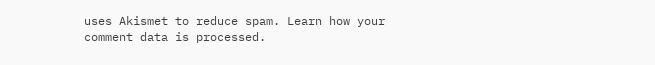uses Akismet to reduce spam. Learn how your comment data is processed.